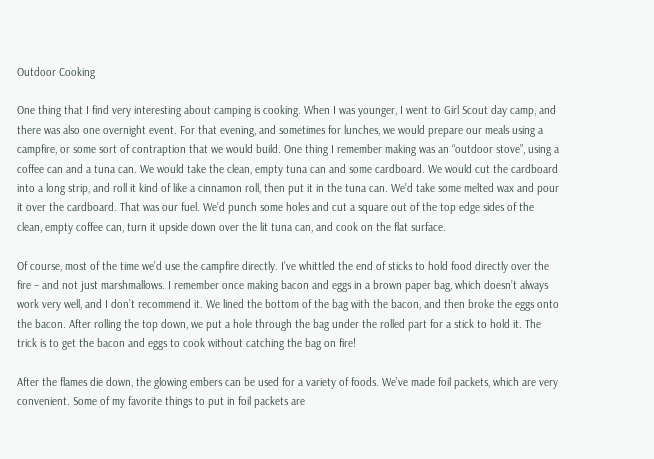Outdoor Cooking

One thing that I find very interesting about camping is cooking. When I was younger, I went to Girl Scout day camp, and there was also one overnight event. For that evening, and sometimes for lunches, we would prepare our meals using a campfire, or some sort of contraption that we would build. One thing I remember making was an “outdoor stove”, using a coffee can and a tuna can. We would take the clean, empty tuna can and some cardboard. We would cut the cardboard into a long strip, and roll it kind of like a cinnamon roll, then put it in the tuna can. We’d take some melted wax and pour it over the cardboard. That was our fuel. We’d punch some holes and cut a square out of the top edge sides of the clean, empty coffee can, turn it upside down over the lit tuna can, and cook on the flat surface.

Of course, most of the time we’d use the campfire directly. I’ve whittled the end of sticks to hold food directly over the fire – and not just marshmallows. I remember once making bacon and eggs in a brown paper bag, which doesn’t always work very well, and I don’t recommend it. We lined the bottom of the bag with the bacon, and then broke the eggs onto the bacon. After rolling the top down, we put a hole through the bag under the rolled part for a stick to hold it. The trick is to get the bacon and eggs to cook without catching the bag on fire!

After the flames die down, the glowing embers can be used for a variety of foods. We’ve made foil packets, which are very convenient. Some of my favorite things to put in foil packets are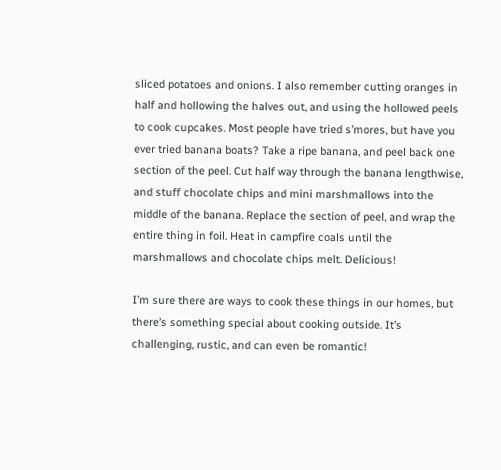sliced potatoes and onions. I also remember cutting oranges in half and hollowing the halves out, and using the hollowed peels to cook cupcakes. Most people have tried s’mores, but have you ever tried banana boats? Take a ripe banana, and peel back one section of the peel. Cut half way through the banana lengthwise, and stuff chocolate chips and mini marshmallows into the middle of the banana. Replace the section of peel, and wrap the entire thing in foil. Heat in campfire coals until the marshmallows and chocolate chips melt. Delicious!

I’m sure there are ways to cook these things in our homes, but there’s something special about cooking outside. It’s challenging, rustic, and can even be romantic!